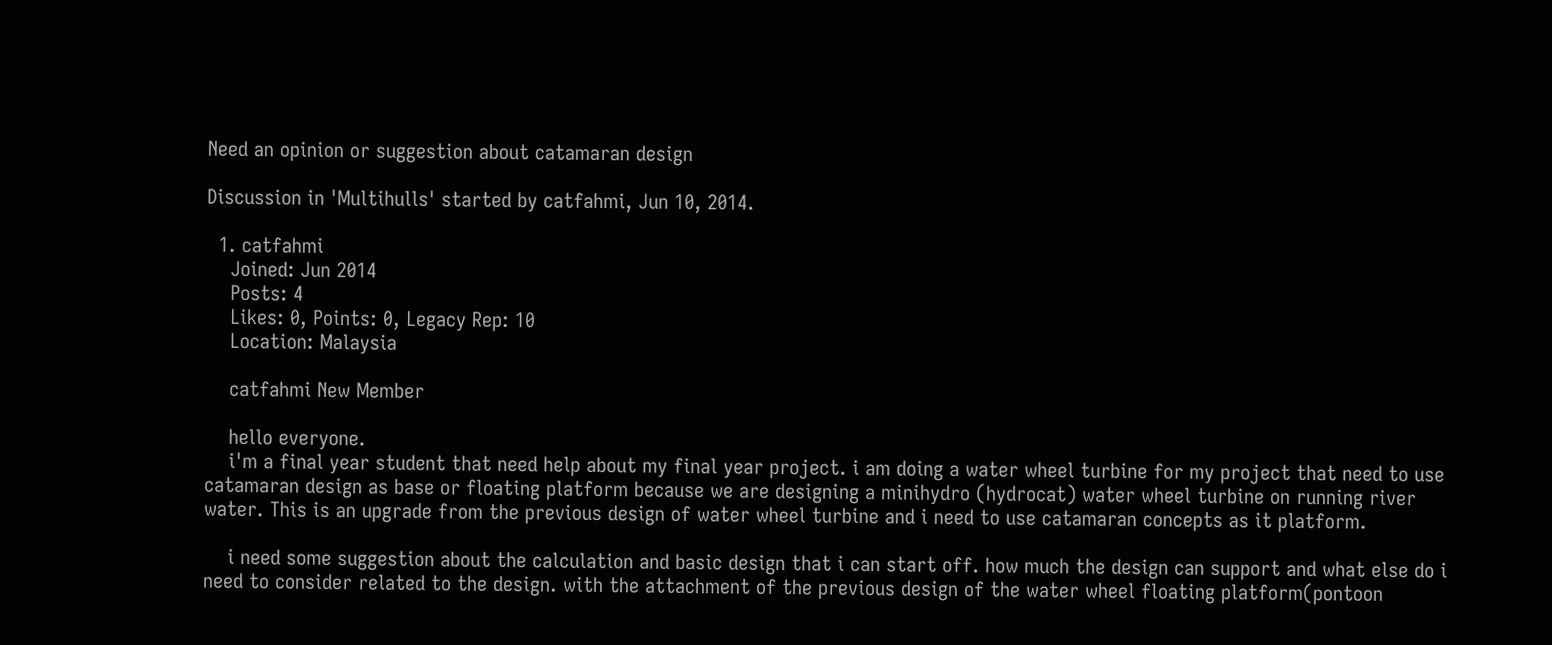Need an opinion or suggestion about catamaran design

Discussion in 'Multihulls' started by catfahmi, Jun 10, 2014.

  1. catfahmi
    Joined: Jun 2014
    Posts: 4
    Likes: 0, Points: 0, Legacy Rep: 10
    Location: Malaysia

    catfahmi New Member

    hello everyone.
    i'm a final year student that need help about my final year project. i am doing a water wheel turbine for my project that need to use catamaran design as base or floating platform because we are designing a minihydro (hydrocat) water wheel turbine on running river water. This is an upgrade from the previous design of water wheel turbine and i need to use catamaran concepts as it platform.

    i need some suggestion about the calculation and basic design that i can start off. how much the design can support and what else do i need to consider related to the design. with the attachment of the previous design of the water wheel floating platform(pontoon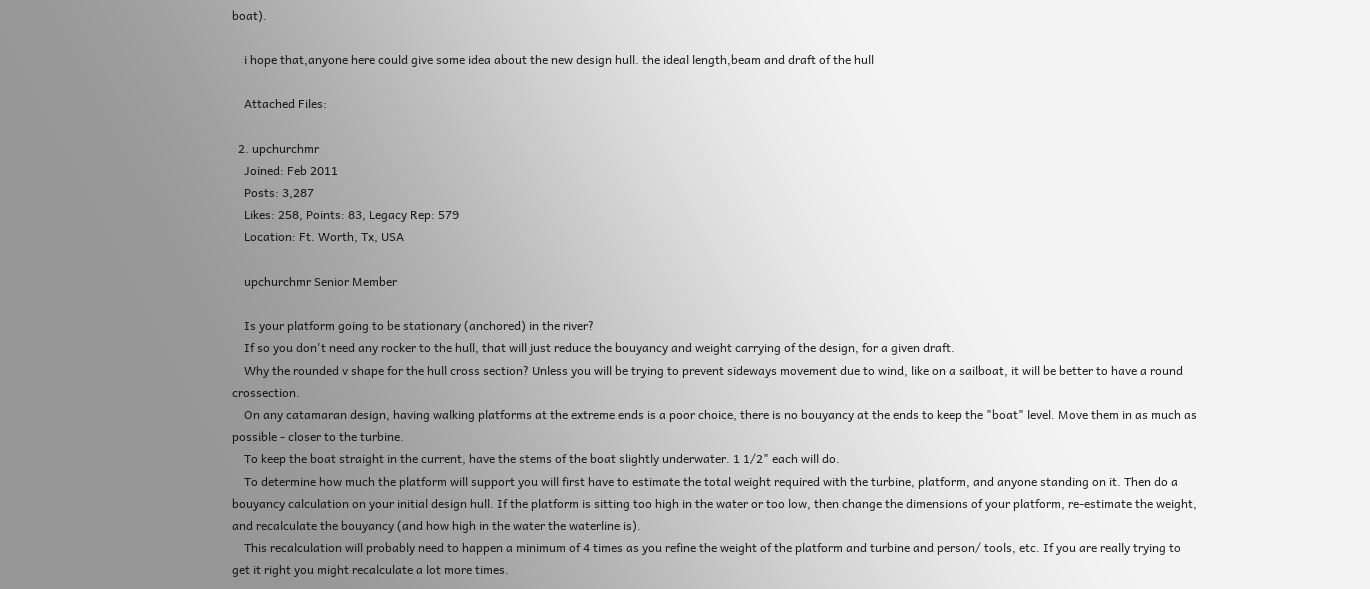boat).

    i hope that,anyone here could give some idea about the new design hull. the ideal length,beam and draft of the hull

    Attached Files:

  2. upchurchmr
    Joined: Feb 2011
    Posts: 3,287
    Likes: 258, Points: 83, Legacy Rep: 579
    Location: Ft. Worth, Tx, USA

    upchurchmr Senior Member

    Is your platform going to be stationary (anchored) in the river?
    If so you don't need any rocker to the hull, that will just reduce the bouyancy and weight carrying of the design, for a given draft.
    Why the rounded v shape for the hull cross section? Unless you will be trying to prevent sideways movement due to wind, like on a sailboat, it will be better to have a round crossection.
    On any catamaran design, having walking platforms at the extreme ends is a poor choice, there is no bouyancy at the ends to keep the "boat" level. Move them in as much as possible - closer to the turbine.
    To keep the boat straight in the current, have the stems of the boat slightly underwater. 1 1/2" each will do.
    To determine how much the platform will support you will first have to estimate the total weight required with the turbine, platform, and anyone standing on it. Then do a bouyancy calculation on your initial design hull. If the platform is sitting too high in the water or too low, then change the dimensions of your platform, re-estimate the weight, and recalculate the bouyancy (and how high in the water the waterline is).
    This recalculation will probably need to happen a minimum of 4 times as you refine the weight of the platform and turbine and person/ tools, etc. If you are really trying to get it right you might recalculate a lot more times.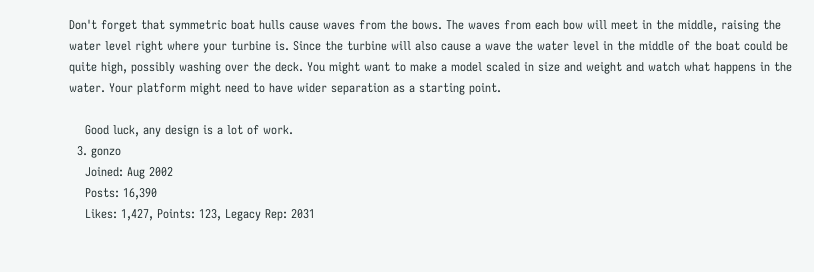Don't forget that symmetric boat hulls cause waves from the bows. The waves from each bow will meet in the middle, raising the water level right where your turbine is. Since the turbine will also cause a wave the water level in the middle of the boat could be quite high, possibly washing over the deck. You might want to make a model scaled in size and weight and watch what happens in the water. Your platform might need to have wider separation as a starting point.

    Good luck, any design is a lot of work.
  3. gonzo
    Joined: Aug 2002
    Posts: 16,390
    Likes: 1,427, Points: 123, Legacy Rep: 2031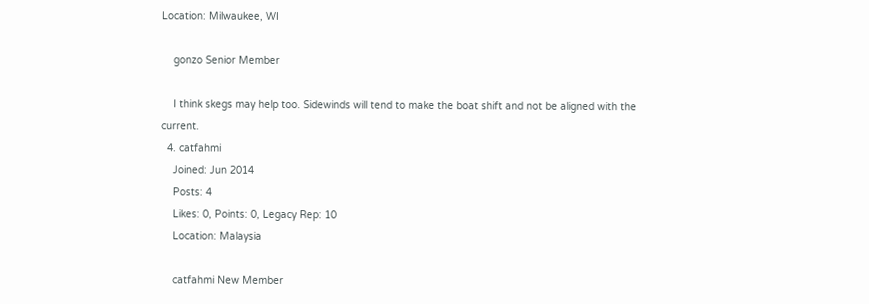Location: Milwaukee, WI

    gonzo Senior Member

    I think skegs may help too. Sidewinds will tend to make the boat shift and not be aligned with the current.
  4. catfahmi
    Joined: Jun 2014
    Posts: 4
    Likes: 0, Points: 0, Legacy Rep: 10
    Location: Malaysia

    catfahmi New Member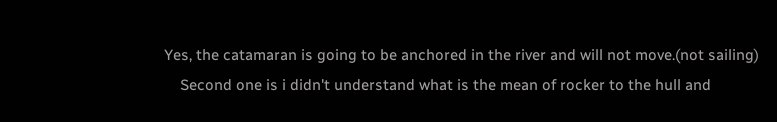Yes, the catamaran is going to be anchored in the river and will not move.(not sailing)
    Second one is i didn't understand what is the mean of rocker to the hull and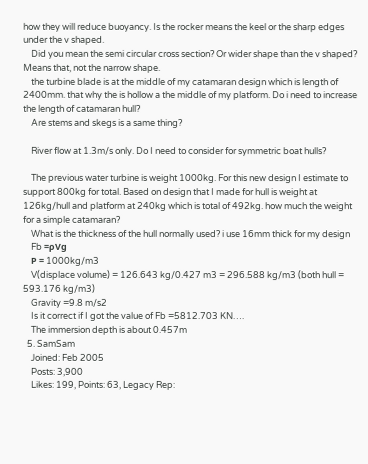how they will reduce buoyancy. Is the rocker means the keel or the sharp edges under the v shaped.
    Did you mean the semi circular cross section? Or wider shape than the v shaped? Means that, not the narrow shape.
    the turbine blade is at the middle of my catamaran design which is length of 2400mm. that why the is hollow a the middle of my platform. Do i need to increase the length of catamaran hull?
    Are stems and skegs is a same thing?

    River flow at 1.3m/s only. Do I need to consider for symmetric boat hulls?

    The previous water turbine is weight 1000kg. For this new design I estimate to support 800kg for total. Based on design that I made for hull is weight at 126kg/hull and platform at 240kg which is total of 492kg. how much the weight for a simple catamaran?
    What is the thickness of the hull normally used? i use 16mm thick for my design
    Fb =ρVg
    Ρ = 1000kg/m3
    V(displace volume) = 126.643 kg/0.427 m3 = 296.588 kg/m3 (both hull = 593.176 kg/m3)
    Gravity =9.8 m/s2
    Is it correct if I got the value of Fb =5812.703 KN….
    The immersion depth is about 0.457m
  5. SamSam
    Joined: Feb 2005
    Posts: 3,900
    Likes: 199, Points: 63, Legacy Rep: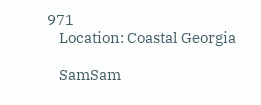971
    Location: Coastal Georgia

    SamSam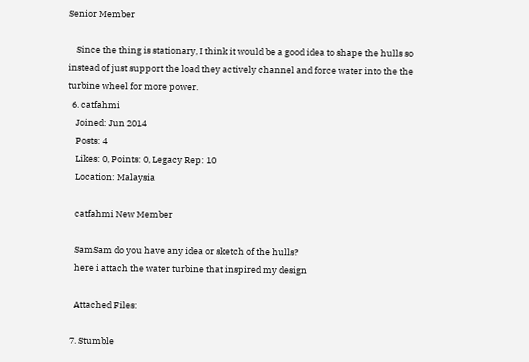Senior Member

    Since the thing is stationary, I think it would be a good idea to shape the hulls so instead of just support the load they actively channel and force water into the the turbine wheel for more power.
  6. catfahmi
    Joined: Jun 2014
    Posts: 4
    Likes: 0, Points: 0, Legacy Rep: 10
    Location: Malaysia

    catfahmi New Member

    SamSam do you have any idea or sketch of the hulls?
    here i attach the water turbine that inspired my design

    Attached Files:

  7. Stumble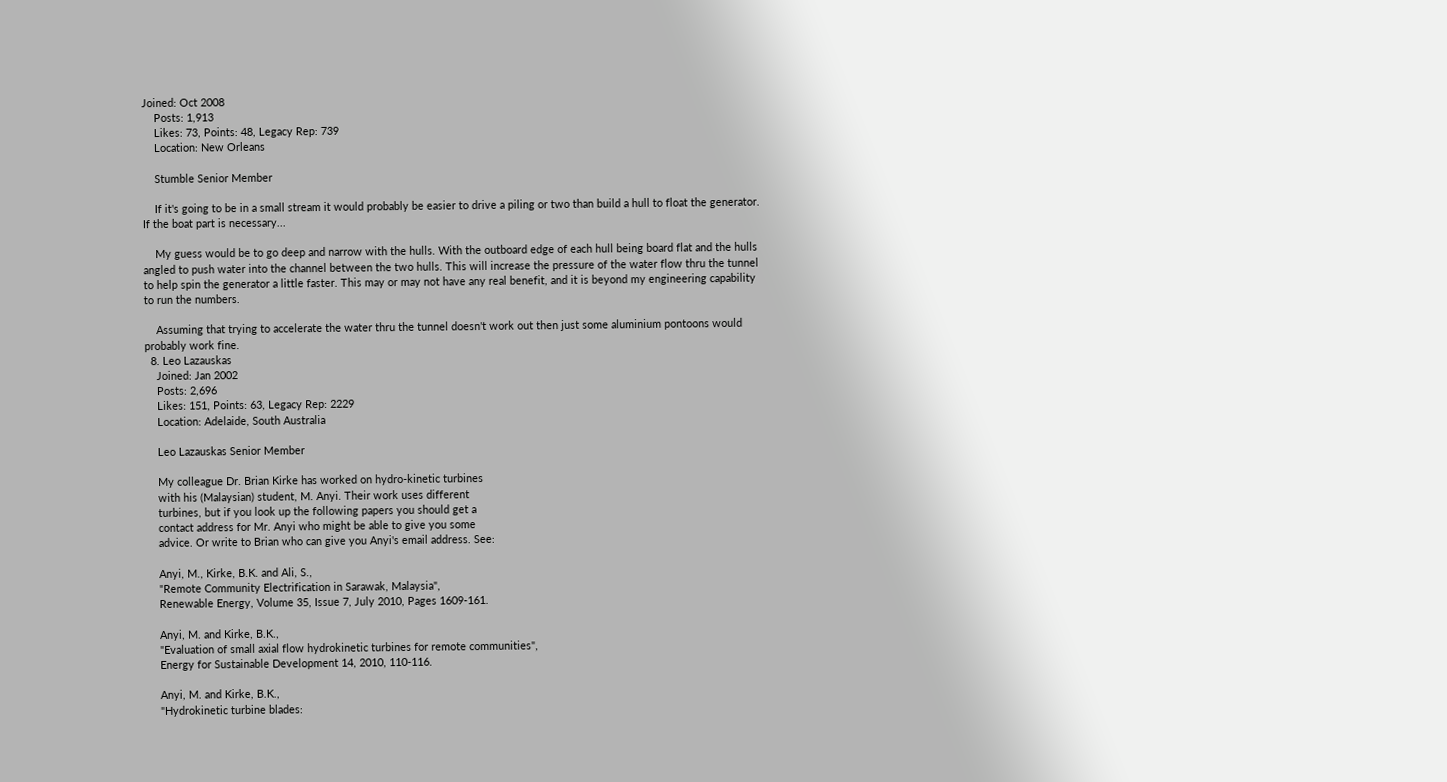Joined: Oct 2008
    Posts: 1,913
    Likes: 73, Points: 48, Legacy Rep: 739
    Location: New Orleans

    Stumble Senior Member

    If it's going to be in a small stream it would probably be easier to drive a piling or two than build a hull to float the generator. If the boat part is necessary...

    My guess would be to go deep and narrow with the hulls. With the outboard edge of each hull being board flat and the hulls angled to push water into the channel between the two hulls. This will increase the pressure of the water flow thru the tunnel to help spin the generator a little faster. This may or may not have any real benefit, and it is beyond my engineering capability to run the numbers.

    Assuming that trying to accelerate the water thru the tunnel doesn't work out then just some aluminium pontoons would probably work fine.
  8. Leo Lazauskas
    Joined: Jan 2002
    Posts: 2,696
    Likes: 151, Points: 63, Legacy Rep: 2229
    Location: Adelaide, South Australia

    Leo Lazauskas Senior Member

    My colleague Dr. Brian Kirke has worked on hydro-kinetic turbines
    with his (Malaysian) student, M. Anyi. Their work uses different
    turbines, but if you look up the following papers you should get a
    contact address for Mr. Anyi who might be able to give you some
    advice. Or write to Brian who can give you Anyi's email address. See:

    Anyi, M., Kirke, B.K. and Ali, S.,
    "Remote Community Electrification in Sarawak, Malaysia",
    Renewable Energy, Volume 35, Issue 7, July 2010, Pages 1609-161.

    Anyi, M. and Kirke, B.K.,
    "Evaluation of small axial flow hydrokinetic turbines for remote communities",
    Energy for Sustainable Development 14, 2010, 110-116.

    Anyi, M. and Kirke, B.K.,
    "Hydrokinetic turbine blades: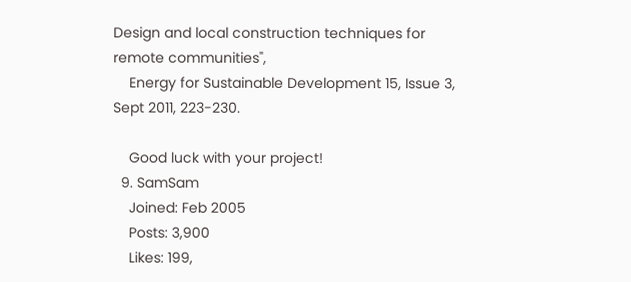Design and local construction techniques for remote communities",
    Energy for Sustainable Development 15, Issue 3, Sept 2011, 223-230.

    Good luck with your project!
  9. SamSam
    Joined: Feb 2005
    Posts: 3,900
    Likes: 199,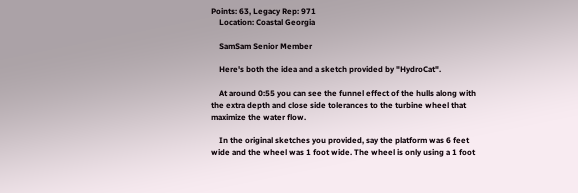Points: 63, Legacy Rep: 971
    Location: Coastal Georgia

    SamSam Senior Member

    Here's both the idea and a sketch provided by "HydroCat".

    At around 0:55 you can see the funnel effect of the hulls along with the extra depth and close side tolerances to the turbine wheel that maximize the water flow.

    In the original sketches you provided, say the platform was 6 feet wide and the wheel was 1 foot wide. The wheel is only using a 1 foot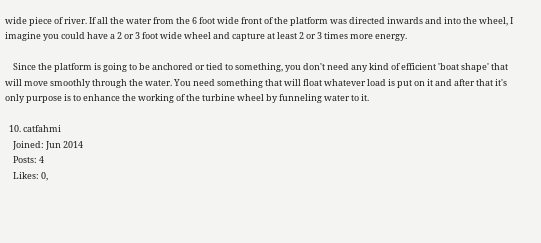wide piece of river. If all the water from the 6 foot wide front of the platform was directed inwards and into the wheel, I imagine you could have a 2 or 3 foot wide wheel and capture at least 2 or 3 times more energy.

    Since the platform is going to be anchored or tied to something, you don't need any kind of efficient 'boat shape' that will move smoothly through the water. You need something that will float whatever load is put on it and after that it's only purpose is to enhance the working of the turbine wheel by funneling water to it.

  10. catfahmi
    Joined: Jun 2014
    Posts: 4
    Likes: 0,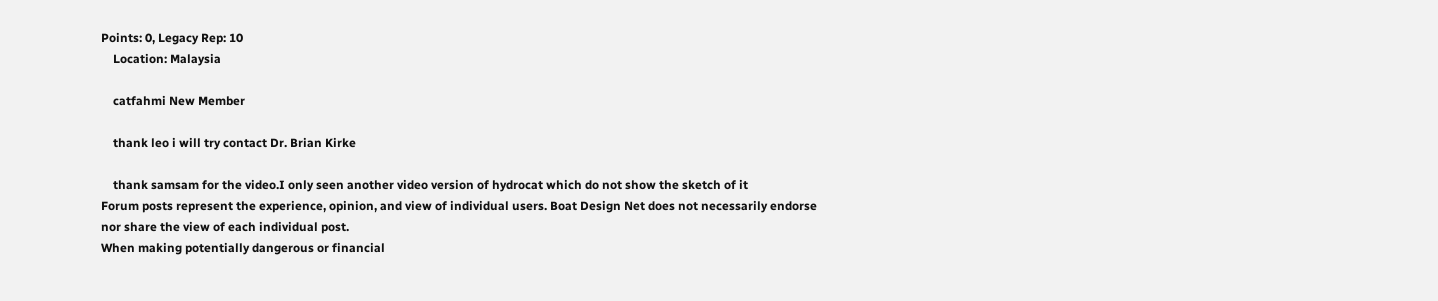Points: 0, Legacy Rep: 10
    Location: Malaysia

    catfahmi New Member

    thank leo i will try contact Dr. Brian Kirke

    thank samsam for the video.I only seen another video version of hydrocat which do not show the sketch of it
Forum posts represent the experience, opinion, and view of individual users. Boat Design Net does not necessarily endorse nor share the view of each individual post.
When making potentially dangerous or financial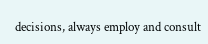decisions, always employ and consult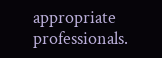appropriate professionals.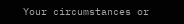Your circumstances or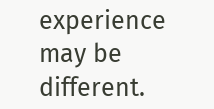experience may be different.